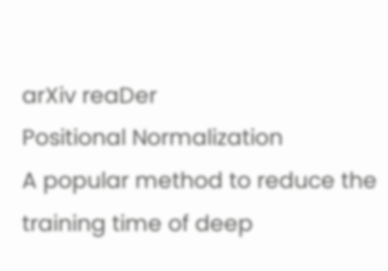arXiv reaDer
Positional Normalization
A popular method to reduce the training time of deep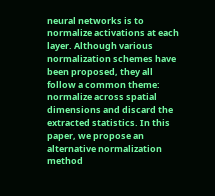neural networks is to normalize activations at each layer. Although various normalization schemes have been proposed, they all follow a common theme: normalize across spatial dimensions and discard the extracted statistics. In this paper, we propose an alternative normalization method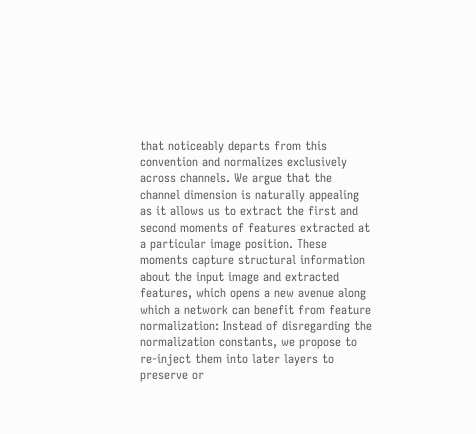that noticeably departs from this convention and normalizes exclusively across channels. We argue that the channel dimension is naturally appealing as it allows us to extract the first and second moments of features extracted at a particular image position. These moments capture structural information about the input image and extracted features, which opens a new avenue along which a network can benefit from feature normalization: Instead of disregarding the normalization constants, we propose to re-inject them into later layers to preserve or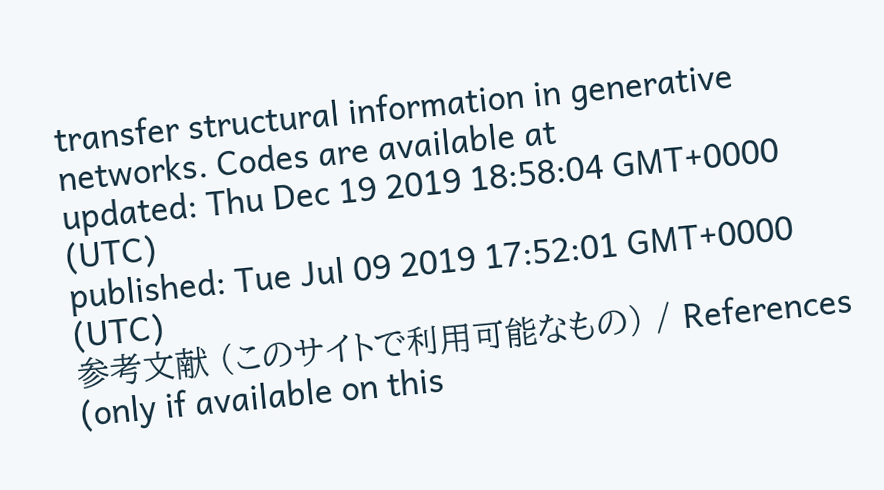transfer structural information in generative networks. Codes are available at
updated: Thu Dec 19 2019 18:58:04 GMT+0000 (UTC)
published: Tue Jul 09 2019 17:52:01 GMT+0000 (UTC)
参考文献 (このサイトで利用可能なもの) / References (only if available on this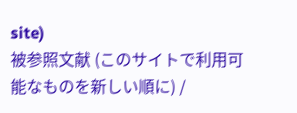site)
被参照文献 (このサイトで利用可能なものを新しい順に) /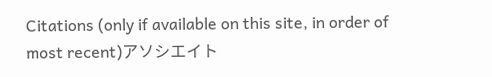Citations (only if available on this site, in order of most recent)アソシエイト